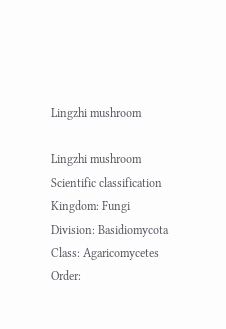Lingzhi mushroom

Lingzhi mushroom
Scientific classification
Kingdom: Fungi
Division: Basidiomycota
Class: Agaricomycetes
Order: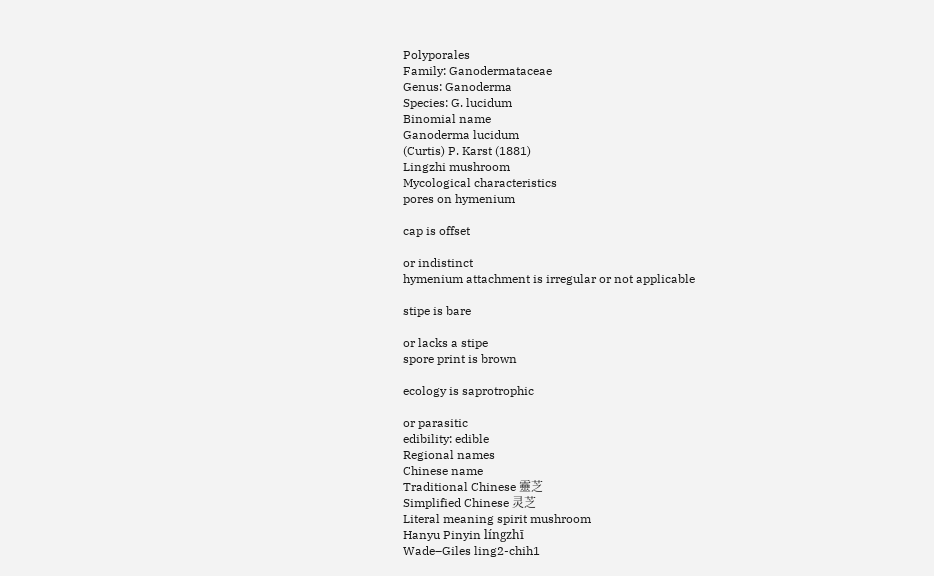Polyporales
Family: Ganodermataceae
Genus: Ganoderma
Species: G. lucidum
Binomial name
Ganoderma lucidum
(Curtis) P. Karst (1881)
Lingzhi mushroom
Mycological characteristics
pores on hymenium

cap is offset

or indistinct
hymenium attachment is irregular or not applicable

stipe is bare

or lacks a stipe
spore print is brown

ecology is saprotrophic

or parasitic
edibility: edible
Regional names
Chinese name
Traditional Chinese 靈芝
Simplified Chinese 灵芝
Literal meaning spirit mushroom
Hanyu Pinyin língzhī
Wade–Giles ling2-chih1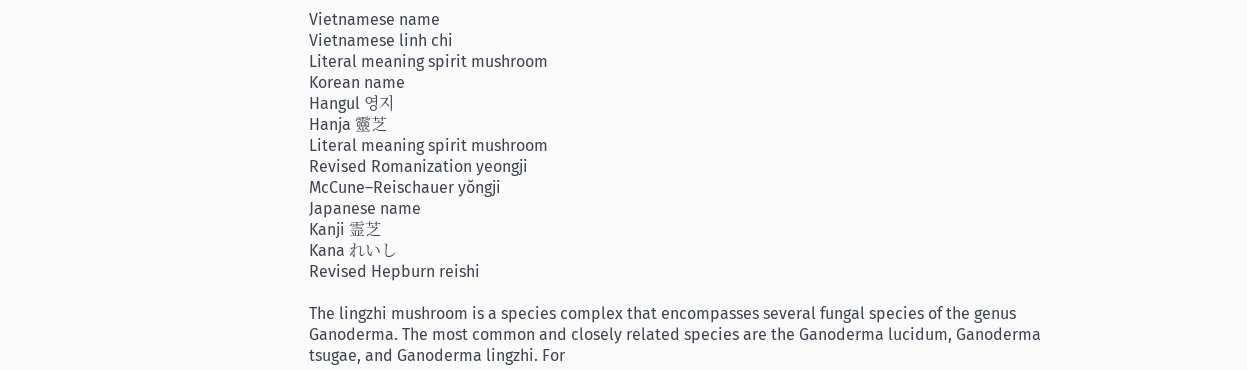Vietnamese name
Vietnamese linh chi
Literal meaning spirit mushroom
Korean name
Hangul 영지
Hanja 靈芝
Literal meaning spirit mushroom
Revised Romanization yeongji
McCune–Reischauer yŏngji
Japanese name
Kanji 霊芝
Kana れいし
Revised Hepburn reishi

The lingzhi mushroom is a species complex that encompasses several fungal species of the genus Ganoderma. The most common and closely related species are the Ganoderma lucidum, Ganoderma tsugae, and Ganoderma lingzhi. For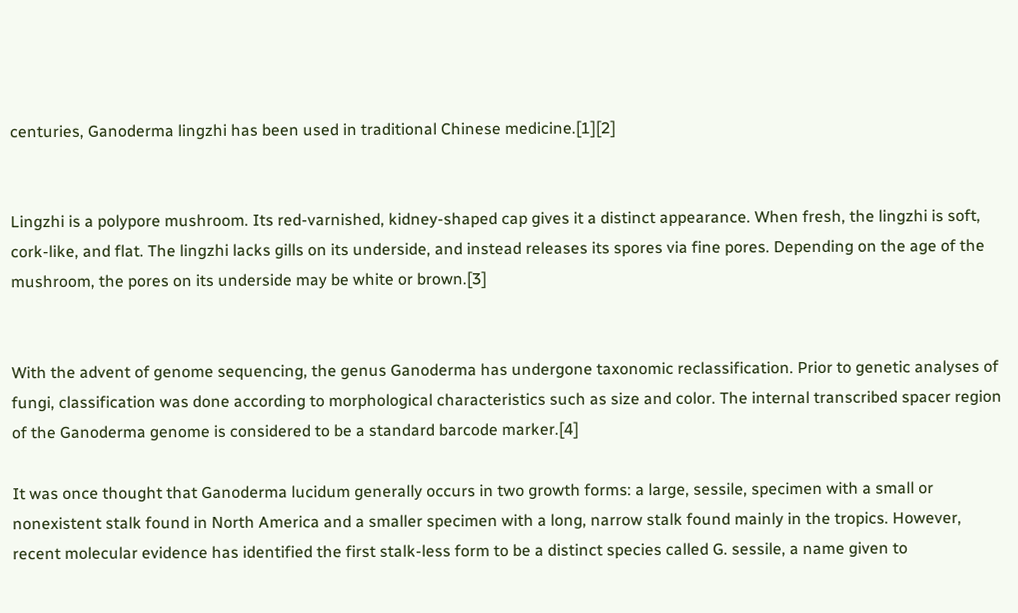centuries, Ganoderma lingzhi has been used in traditional Chinese medicine.[1][2]


Lingzhi is a polypore mushroom. Its red-varnished, kidney-shaped cap gives it a distinct appearance. When fresh, the lingzhi is soft, cork-like, and flat. The lingzhi lacks gills on its underside, and instead releases its spores via fine pores. Depending on the age of the mushroom, the pores on its underside may be white or brown.[3]


With the advent of genome sequencing, the genus Ganoderma has undergone taxonomic reclassification. Prior to genetic analyses of fungi, classification was done according to morphological characteristics such as size and color. The internal transcribed spacer region of the Ganoderma genome is considered to be a standard barcode marker.[4]

It was once thought that Ganoderma lucidum generally occurs in two growth forms: a large, sessile, specimen with a small or nonexistent stalk found in North America and a smaller specimen with a long, narrow stalk found mainly in the tropics. However, recent molecular evidence has identified the first stalk-less form to be a distinct species called G. sessile, a name given to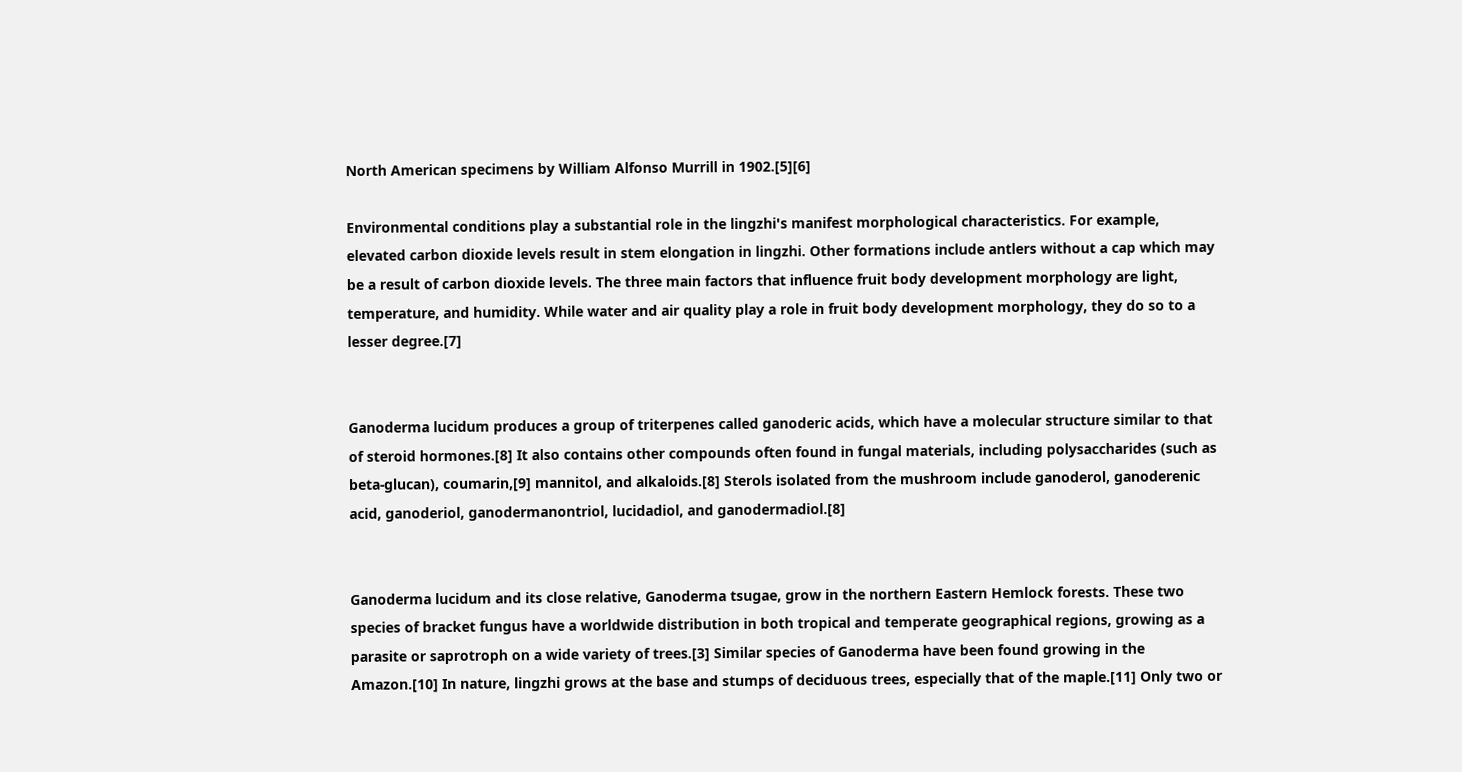North American specimens by William Alfonso Murrill in 1902.[5][6]

Environmental conditions play a substantial role in the lingzhi's manifest morphological characteristics. For example, elevated carbon dioxide levels result in stem elongation in lingzhi. Other formations include antlers without a cap which may be a result of carbon dioxide levels. The three main factors that influence fruit body development morphology are light, temperature, and humidity. While water and air quality play a role in fruit body development morphology, they do so to a lesser degree.[7]


Ganoderma lucidum produces a group of triterpenes called ganoderic acids, which have a molecular structure similar to that of steroid hormones.[8] It also contains other compounds often found in fungal materials, including polysaccharides (such as beta-glucan), coumarin,[9] mannitol, and alkaloids.[8] Sterols isolated from the mushroom include ganoderol, ganoderenic acid, ganoderiol, ganodermanontriol, lucidadiol, and ganodermadiol.[8]


Ganoderma lucidum and its close relative, Ganoderma tsugae, grow in the northern Eastern Hemlock forests. These two species of bracket fungus have a worldwide distribution in both tropical and temperate geographical regions, growing as a parasite or saprotroph on a wide variety of trees.[3] Similar species of Ganoderma have been found growing in the Amazon.[10] In nature, lingzhi grows at the base and stumps of deciduous trees, especially that of the maple.[11] Only two or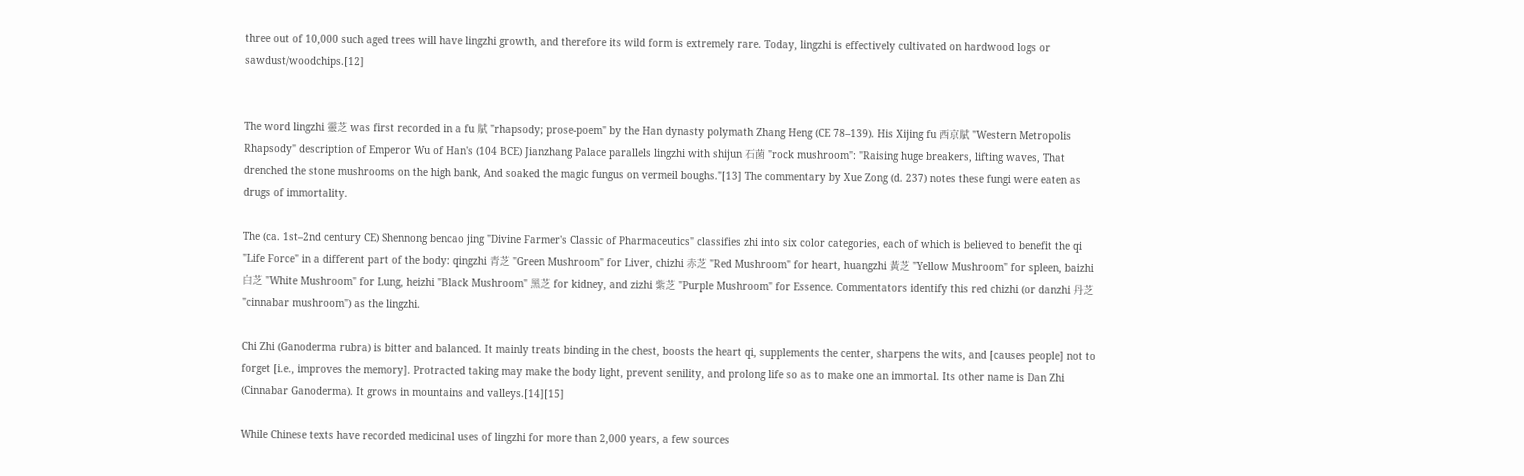three out of 10,000 such aged trees will have lingzhi growth, and therefore its wild form is extremely rare. Today, lingzhi is effectively cultivated on hardwood logs or sawdust/woodchips.[12]


The word lingzhi 靈芝 was first recorded in a fu 賦 "rhapsody; prose-poem" by the Han dynasty polymath Zhang Heng (CE 78–139). His Xijing fu 西京賦 "Western Metropolis Rhapsody" description of Emperor Wu of Han's (104 BCE) Jianzhang Palace parallels lingzhi with shijun 石菌 "rock mushroom": "Raising huge breakers, lifting waves, That drenched the stone mushrooms on the high bank, And soaked the magic fungus on vermeil boughs."[13] The commentary by Xue Zong (d. 237) notes these fungi were eaten as drugs of immortality.

The (ca. 1st–2nd century CE) Shennong bencao jing "Divine Farmer's Classic of Pharmaceutics" classifies zhi into six color categories, each of which is believed to benefit the qi "Life Force" in a different part of the body: qingzhi 青芝 "Green Mushroom" for Liver, chizhi 赤芝 "Red Mushroom" for heart, huangzhi 黃芝 "Yellow Mushroom" for spleen, baizhi 白芝 "White Mushroom" for Lung, heizhi "Black Mushroom" 黑芝 for kidney, and zizhi 紫芝 "Purple Mushroom" for Essence. Commentators identify this red chizhi (or danzhi 丹芝 "cinnabar mushroom") as the lingzhi.

Chi Zhi (Ganoderma rubra) is bitter and balanced. It mainly treats binding in the chest, boosts the heart qi, supplements the center, sharpens the wits, and [causes people] not to forget [i.e., improves the memory]. Protracted taking may make the body light, prevent senility, and prolong life so as to make one an immortal. Its other name is Dan Zhi (Cinnabar Ganoderma). It grows in mountains and valleys.[14][15]

While Chinese texts have recorded medicinal uses of lingzhi for more than 2,000 years, a few sources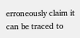erroneously claim it can be traced to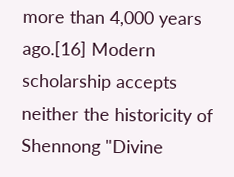more than 4,000 years ago.[16] Modern scholarship accepts neither the historicity of Shennong "Divine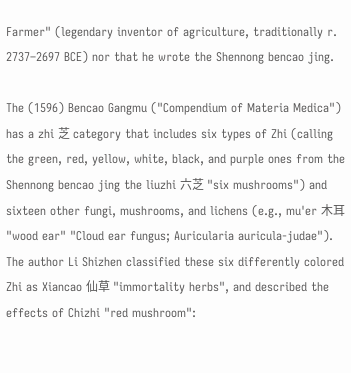Farmer" (legendary inventor of agriculture, traditionally r. 2737–2697 BCE) nor that he wrote the Shennong bencao jing.

The (1596) Bencao Gangmu ("Compendium of Materia Medica") has a zhi 芝 category that includes six types of Zhi (calling the green, red, yellow, white, black, and purple ones from the Shennong bencao jing the liuzhi 六芝 "six mushrooms") and sixteen other fungi, mushrooms, and lichens (e.g., mu'er 木耳 "wood ear" "Cloud ear fungus; Auricularia auricula-judae"). The author Li Shizhen classified these six differently colored Zhi as Xiancao 仙草 "immortality herbs", and described the effects of Chizhi "red mushroom":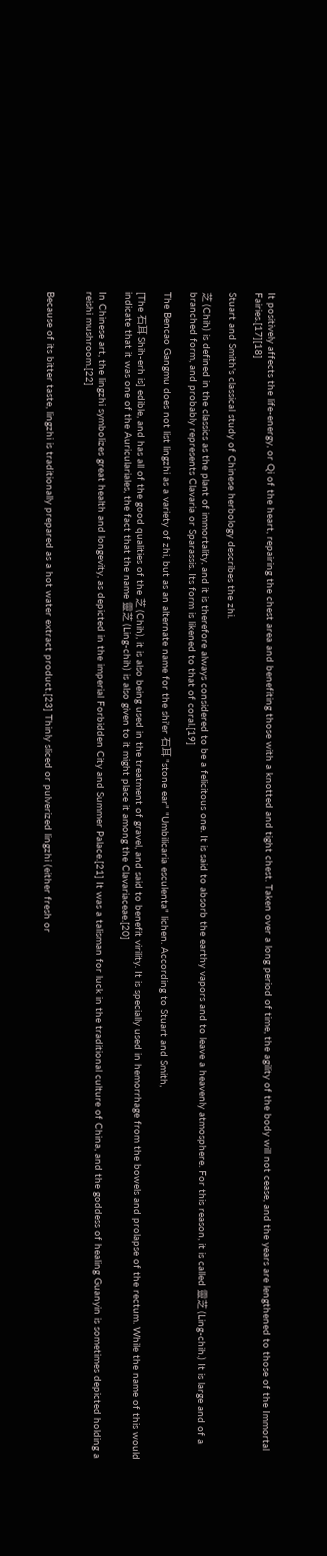It positively affects the life-energy, or Qi of the heart, repairing the chest area and benefiting those with a knotted and tight chest. Taken over a long period of time, the agility of the body will not cease, and the years are lengthened to those of the Immortal Fairies.[17][18]

Stuart and Smith's classical study of Chinese herbology describes the zhi.

芝 (Chih) is defined in the classics as the plant of immortality, and it is therefore always considered to be a felicitous one. It is said to absorb the earthy vapors and to leave a heavenly atmosphere. For this reason, it is called 靈芝 (Ling-chih.) It is large and of a branched form, and probably represents Clavaria or Sparassis. Its form is likened to that of coral.[19]

The Bencao Gangmu does not list lingzhi as a variety of zhi, but as an alternate name for the shi'er 石耳 "stone ear" "Umbilicaria esculenta" lichen. According to Stuart and Smith,

[The 石耳 Shih-erh is] edible, and has all of the good qualities of the 芝 (Chih), it is also being used in the treatment of gravel, and said to benefit virility. It is specially used in hemorrhage from the bowels and prolapse of the rectum. While the name of this would indicate that it was one of the Auriculariales, the fact that the name 靈芝 (Ling-chih) is also given to it might place it among the Clavariaceae.[20]

In Chinese art, the lingzhi symbolizes great health and longevity, as depicted in the imperial Forbidden City and Summer Palace.[21] It was a talisman for luck in the traditional culture of China, and the goddess of healing Guanyin is sometimes depicted holding a reishi mushroom.[22]


Because of its bitter taste, lingzhi is traditionally prepared as a hot water extract product.[23] Thinly sliced or pulverized lingzhi (either fresh or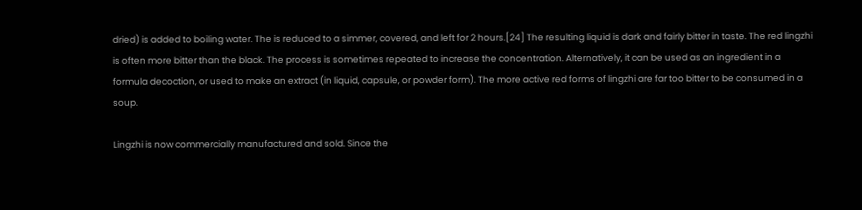dried) is added to boiling water. The is reduced to a simmer, covered, and left for 2 hours.[24] The resulting liquid is dark and fairly bitter in taste. The red lingzhi is often more bitter than the black. The process is sometimes repeated to increase the concentration. Alternatively, it can be used as an ingredient in a formula decoction, or used to make an extract (in liquid, capsule, or powder form). The more active red forms of lingzhi are far too bitter to be consumed in a soup.

Lingzhi is now commercially manufactured and sold. Since the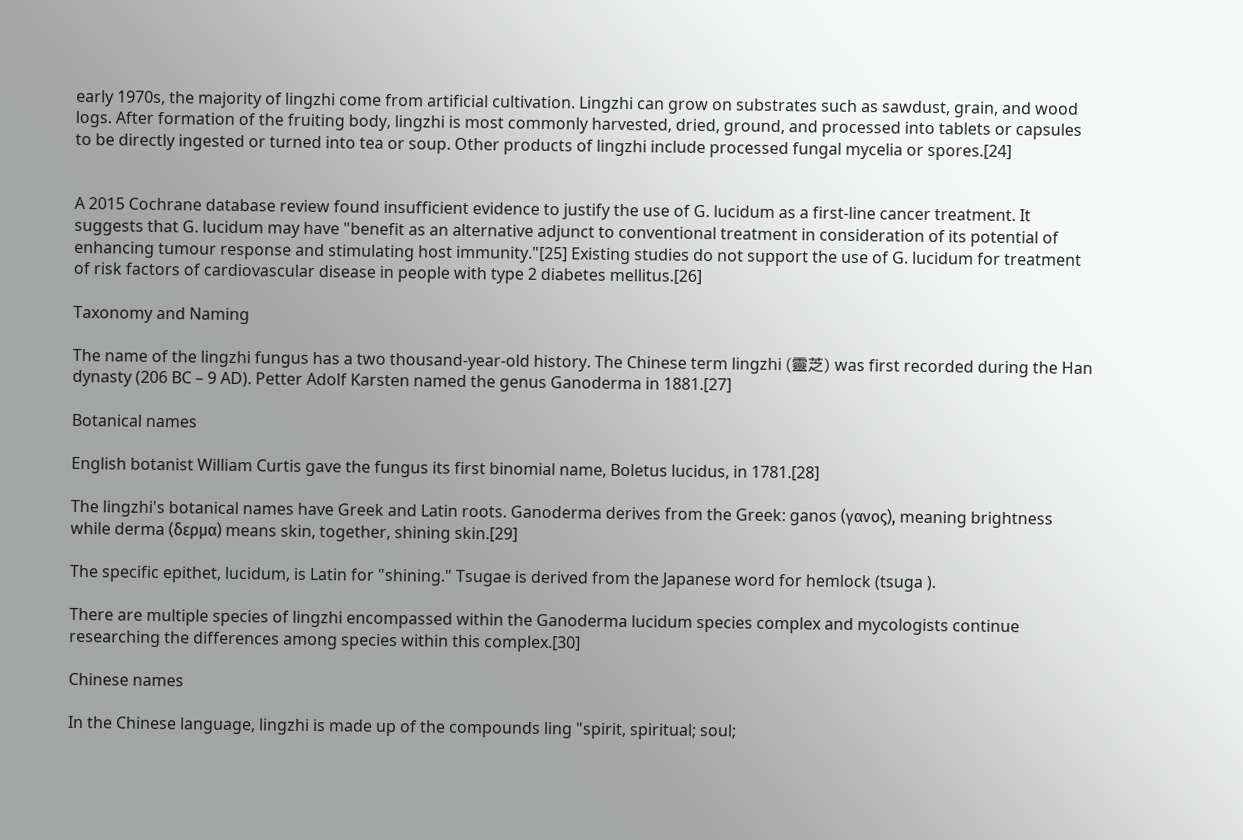early 1970s, the majority of lingzhi come from artificial cultivation. Lingzhi can grow on substrates such as sawdust, grain, and wood logs. After formation of the fruiting body, lingzhi is most commonly harvested, dried, ground, and processed into tablets or capsules to be directly ingested or turned into tea or soup. Other products of lingzhi include processed fungal mycelia or spores.[24]


A 2015 Cochrane database review found insufficient evidence to justify the use of G. lucidum as a first-line cancer treatment. It suggests that G. lucidum may have "benefit as an alternative adjunct to conventional treatment in consideration of its potential of enhancing tumour response and stimulating host immunity."[25] Existing studies do not support the use of G. lucidum for treatment of risk factors of cardiovascular disease in people with type 2 diabetes mellitus.[26]

Taxonomy and Naming

The name of the lingzhi fungus has a two thousand-year-old history. The Chinese term lingzhi (靈芝) was first recorded during the Han dynasty (206 BC – 9 AD). Petter Adolf Karsten named the genus Ganoderma in 1881.[27]

Botanical names

English botanist William Curtis gave the fungus its first binomial name, Boletus lucidus, in 1781.[28]

The lingzhi's botanical names have Greek and Latin roots. Ganoderma derives from the Greek: ganos (γανος), meaning brightness while derma (δερμα) means skin, together, shining skin.[29]

The specific epithet, lucidum, is Latin for "shining." Tsugae is derived from the Japanese word for hemlock (tsuga ).

There are multiple species of lingzhi encompassed within the Ganoderma lucidum species complex and mycologists continue researching the differences among species within this complex.[30]

Chinese names

In the Chinese language, lingzhi is made up of the compounds ling "spirit, spiritual; soul;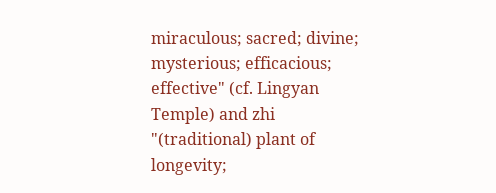miraculous; sacred; divine; mysterious; efficacious; effective" (cf. Lingyan Temple) and zhi "(traditional) plant of longevity;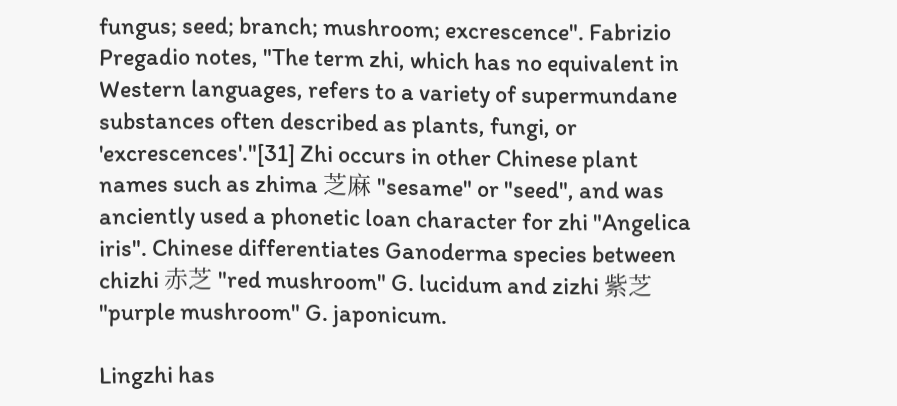fungus; seed; branch; mushroom; excrescence". Fabrizio Pregadio notes, "The term zhi, which has no equivalent in Western languages, refers to a variety of supermundane substances often described as plants, fungi, or 'excrescences'."[31] Zhi occurs in other Chinese plant names such as zhima 芝麻 "sesame" or "seed", and was anciently used a phonetic loan character for zhi "Angelica iris". Chinese differentiates Ganoderma species between chizhi 赤芝 "red mushroom" G. lucidum and zizhi 紫芝 "purple mushroom" G. japonicum.

Lingzhi has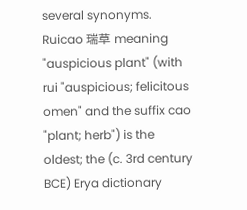several synonyms. Ruicao 瑞草 meaning "auspicious plant" (with rui "auspicious; felicitous omen" and the suffix cao "plant; herb") is the oldest; the (c. 3rd century BCE) Erya dictionary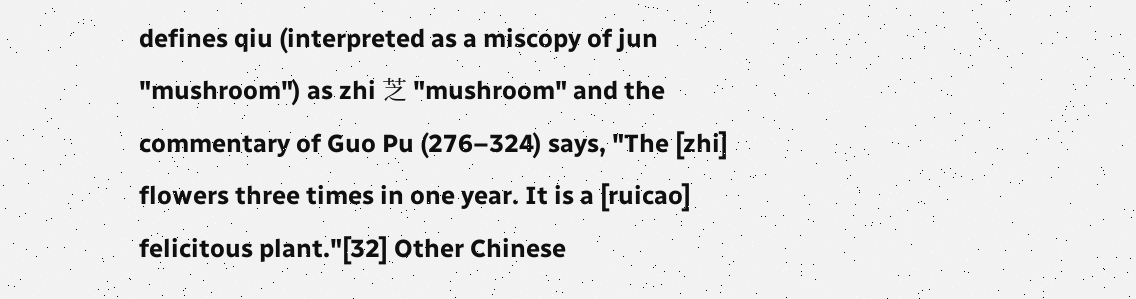defines qiu (interpreted as a miscopy of jun "mushroom") as zhi 芝 "mushroom" and the commentary of Guo Pu (276–324) says, "The [zhi] flowers three times in one year. It is a [ruicao] felicitous plant."[32] Other Chinese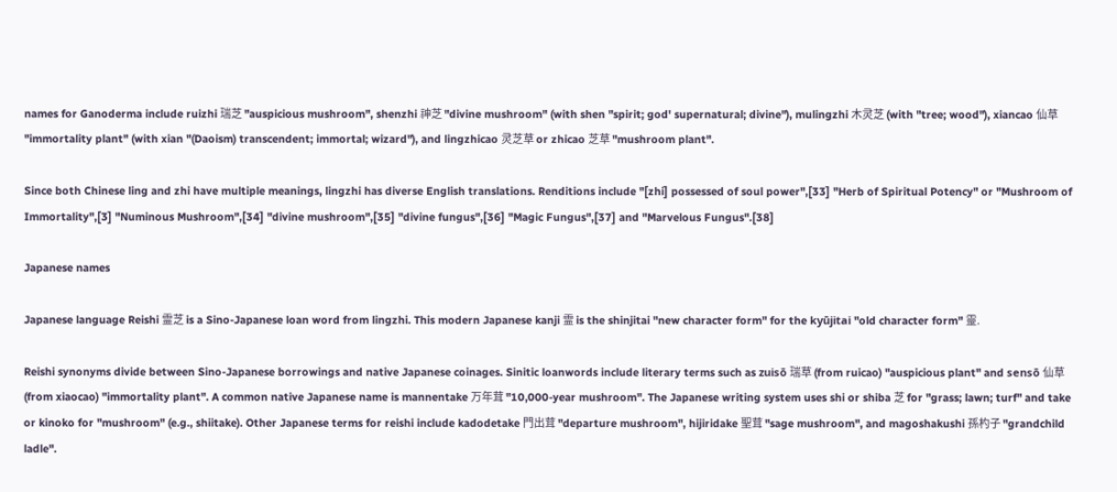names for Ganoderma include ruizhi 瑞芝 "auspicious mushroom", shenzhi 神芝 "divine mushroom" (with shen "spirit; god' supernatural; divine"), mulingzhi 木灵芝 (with "tree; wood"), xiancao 仙草 "immortality plant" (with xian "(Daoism) transcendent; immortal; wizard"), and lingzhicao 灵芝草 or zhicao 芝草 "mushroom plant".

Since both Chinese ling and zhi have multiple meanings, lingzhi has diverse English translations. Renditions include "[zhi] possessed of soul power",[33] "Herb of Spiritual Potency" or "Mushroom of Immortality",[3] "Numinous Mushroom",[34] "divine mushroom",[35] "divine fungus",[36] "Magic Fungus",[37] and "Marvelous Fungus".[38]

Japanese names

Japanese language Reishi 霊芝 is a Sino-Japanese loan word from lingzhi. This modern Japanese kanji 霊 is the shinjitai "new character form" for the kyūjitai "old character form" 靈.

Reishi synonyms divide between Sino-Japanese borrowings and native Japanese coinages. Sinitic loanwords include literary terms such as zuisō 瑞草 (from ruicao) "auspicious plant" and sensō 仙草 (from xiaocao) "immortality plant". A common native Japanese name is mannentake 万年茸 "10,000-year mushroom". The Japanese writing system uses shi or shiba 芝 for "grass; lawn; turf" and take or kinoko for "mushroom" (e.g., shiitake). Other Japanese terms for reishi include kadodetake 門出茸 "departure mushroom", hijiridake 聖茸 "sage mushroom", and magoshakushi 孫杓子 "grandchild ladle".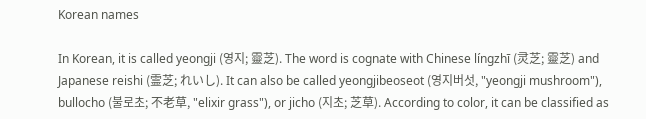Korean names

In Korean, it is called yeongji (영지; 靈芝). The word is cognate with Chinese língzhī (灵芝; 靈芝) and Japanese reishi (霊芝; れいし). It can also be called yeongjibeoseot (영지버섯, "yeongji mushroom"), bullocho (불로초; 不老草, "elixir grass"), or jicho (지초; 芝草). According to color, it can be classified as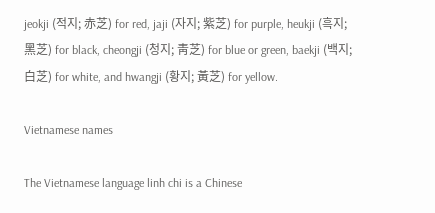jeokji (적지; 赤芝) for red, jaji (자지; 紫芝) for purple, heukji (흑지; 黑芝) for black, cheongji (청지; 靑芝) for blue or green, baekji (백지; 白芝) for white, and hwangji (황지; 黃芝) for yellow.

Vietnamese names

The Vietnamese language linh chi is a Chinese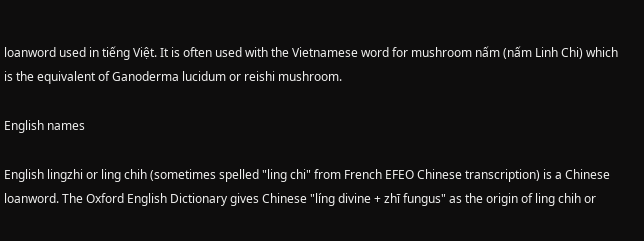loanword used in tiếng Việt. It is often used with the Vietnamese word for mushroom nấm (nấm Linh Chi) which is the equivalent of Ganoderma lucidum or reishi mushroom.

English names

English lingzhi or ling chih (sometimes spelled "ling chi" from French EFEO Chinese transcription) is a Chinese loanword. The Oxford English Dictionary gives Chinese "líng divine + zhī fungus" as the origin of ling chih or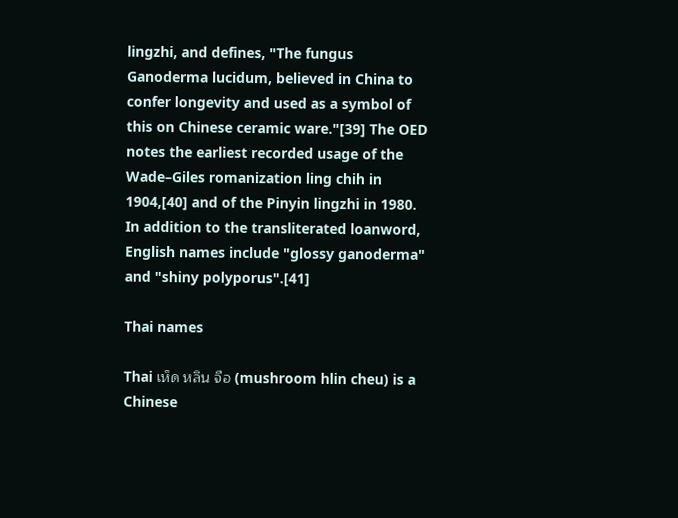lingzhi, and defines, "The fungus Ganoderma lucidum, believed in China to confer longevity and used as a symbol of this on Chinese ceramic ware."[39] The OED notes the earliest recorded usage of the Wade–Giles romanization ling chih in 1904,[40] and of the Pinyin lingzhi in 1980. In addition to the transliterated loanword, English names include "glossy ganoderma" and "shiny polyporus".[41]

Thai names

Thai เห็ด หลิน จือ (mushroom hlin cheu) is a Chinese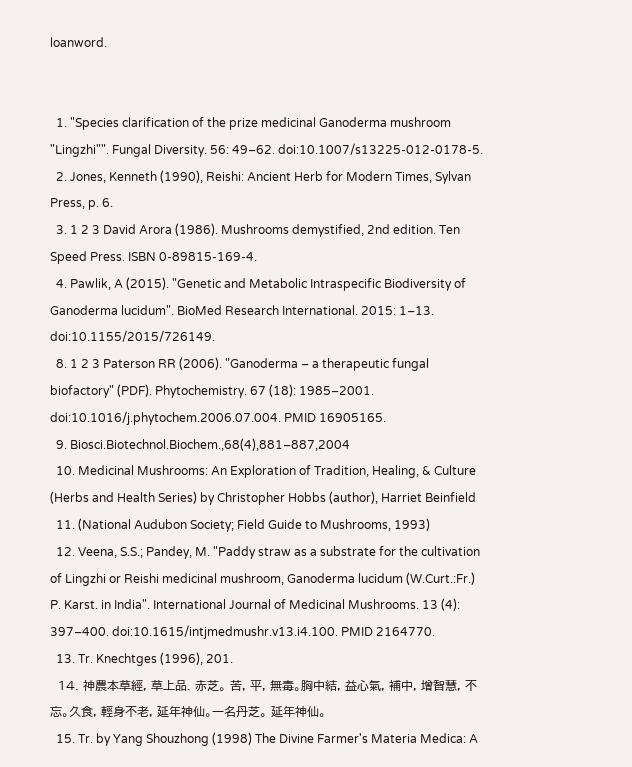loanword.


  1. "Species clarification of the prize medicinal Ganoderma mushroom "Lingzhi"". Fungal Diversity. 56: 49–62. doi:10.1007/s13225-012-0178-5.
  2. Jones, Kenneth (1990), Reishi: Ancient Herb for Modern Times, Sylvan Press, p. 6.
  3. 1 2 3 David Arora (1986). Mushrooms demystified, 2nd edition. Ten Speed Press. ISBN 0-89815-169-4.
  4. Pawlik, A (2015). "Genetic and Metabolic Intraspecific Biodiversity of Ganoderma lucidum". BioMed Research International. 2015: 1–13. doi:10.1155/2015/726149.
  8. 1 2 3 Paterson RR (2006). "Ganoderma – a therapeutic fungal biofactory" (PDF). Phytochemistry. 67 (18): 1985–2001. doi:10.1016/j.phytochem.2006.07.004. PMID 16905165.
  9. Biosci.Biotechnol.Biochem.,68(4),881–887,2004
  10. Medicinal Mushrooms: An Exploration of Tradition, Healing, & Culture (Herbs and Health Series) by Christopher Hobbs (author), Harriet Beinfield
  11. (National Audubon Society; Field Guide to Mushrooms, 1993)
  12. Veena, S.S.; Pandey, M. "Paddy straw as a substrate for the cultivation of Lingzhi or Reishi medicinal mushroom, Ganoderma lucidum (W.Curt.:Fr.) P. Karst. in India". International Journal of Medicinal Mushrooms. 13 (4): 397–400. doi:10.1615/intjmedmushr.v13.i4.100. PMID 2164770.
  13. Tr. Knechtges (1996), 201.
  14. 神農本草經, 草上品. 赤芝。 苦, 平, 無毒。胸中結, 益心氣, 補中, 增智慧, 不忘。久食, 輕身不老, 延年神仙。一名丹芝。 延年神仙。
  15. Tr. by Yang Shouzhong (1998) The Divine Farmer's Materia Medica: A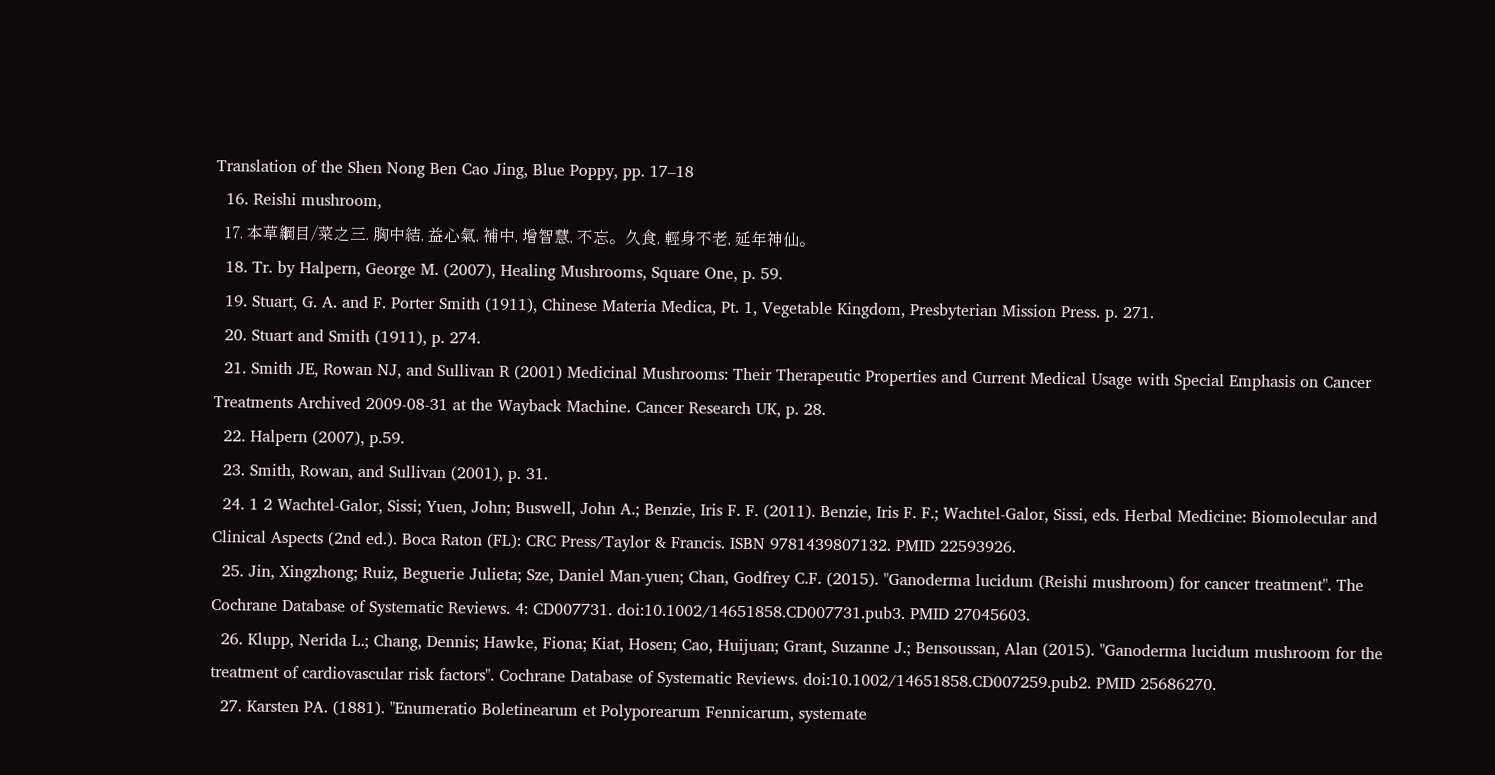Translation of the Shen Nong Ben Cao Jing, Blue Poppy, pp. 17–18
  16. Reishi mushroom,
  17. 本草綱目/菜之三. 胸中結, 益心氣, 補中, 增智慧, 不忘。久食, 輕身不老, 延年神仙。
  18. Tr. by Halpern, George M. (2007), Healing Mushrooms, Square One, p. 59.
  19. Stuart, G. A. and F. Porter Smith (1911), Chinese Materia Medica, Pt. 1, Vegetable Kingdom, Presbyterian Mission Press. p. 271.
  20. Stuart and Smith (1911), p. 274.
  21. Smith JE, Rowan NJ, and Sullivan R (2001) Medicinal Mushrooms: Their Therapeutic Properties and Current Medical Usage with Special Emphasis on Cancer Treatments Archived 2009-08-31 at the Wayback Machine. Cancer Research UK, p. 28.
  22. Halpern (2007), p.59.
  23. Smith, Rowan, and Sullivan (2001), p. 31.
  24. 1 2 Wachtel-Galor, Sissi; Yuen, John; Buswell, John A.; Benzie, Iris F. F. (2011). Benzie, Iris F. F.; Wachtel-Galor, Sissi, eds. Herbal Medicine: Biomolecular and Clinical Aspects (2nd ed.). Boca Raton (FL): CRC Press/Taylor & Francis. ISBN 9781439807132. PMID 22593926.
  25. Jin, Xingzhong; Ruiz, Beguerie Julieta; Sze, Daniel Man-yuen; Chan, Godfrey C.F. (2015). "Ganoderma lucidum (Reishi mushroom) for cancer treatment". The Cochrane Database of Systematic Reviews. 4: CD007731. doi:10.1002/14651858.CD007731.pub3. PMID 27045603.
  26. Klupp, Nerida L.; Chang, Dennis; Hawke, Fiona; Kiat, Hosen; Cao, Huijuan; Grant, Suzanne J.; Bensoussan, Alan (2015). "Ganoderma lucidum mushroom for the treatment of cardiovascular risk factors". Cochrane Database of Systematic Reviews. doi:10.1002/14651858.CD007259.pub2. PMID 25686270.
  27. Karsten PA. (1881). "Enumeratio Boletinearum et Polyporearum Fennicarum, systemate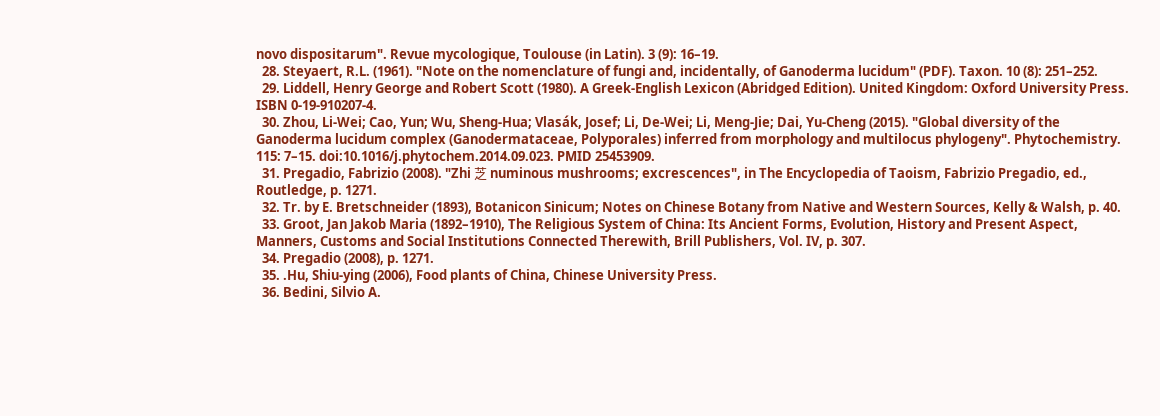novo dispositarum". Revue mycologique, Toulouse (in Latin). 3 (9): 16–19.
  28. Steyaert, R.L. (1961). "Note on the nomenclature of fungi and, incidentally, of Ganoderma lucidum" (PDF). Taxon. 10 (8): 251–252.
  29. Liddell, Henry George and Robert Scott (1980). A Greek-English Lexicon (Abridged Edition). United Kingdom: Oxford University Press. ISBN 0-19-910207-4.
  30. Zhou, Li-Wei; Cao, Yun; Wu, Sheng-Hua; Vlasák, Josef; Li, De-Wei; Li, Meng-Jie; Dai, Yu-Cheng (2015). "Global diversity of the Ganoderma lucidum complex (Ganodermataceae, Polyporales) inferred from morphology and multilocus phylogeny". Phytochemistry. 115: 7–15. doi:10.1016/j.phytochem.2014.09.023. PMID 25453909.
  31. Pregadio, Fabrizio (2008). "Zhi 芝 numinous mushrooms; excrescences", in The Encyclopedia of Taoism, Fabrizio Pregadio, ed., Routledge, p. 1271.
  32. Tr. by E. Bretschneider (1893), Botanicon Sinicum; Notes on Chinese Botany from Native and Western Sources, Kelly & Walsh, p. 40.
  33. Groot, Jan Jakob Maria (1892–1910), The Religious System of China: Its Ancient Forms, Evolution, History and Present Aspect, Manners, Customs and Social Institutions Connected Therewith, Brill Publishers, Vol. IV, p. 307.
  34. Pregadio (2008), p. 1271.
  35. .Hu, Shiu-ying (2006), Food plants of China, Chinese University Press.
  36. Bedini, Silvio A.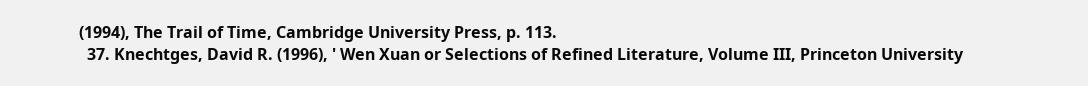(1994), The Trail of Time, Cambridge University Press, p. 113.
  37. Knechtges, David R. (1996), ' Wen Xuan or Selections of Refined Literature, Volume III, Princeton University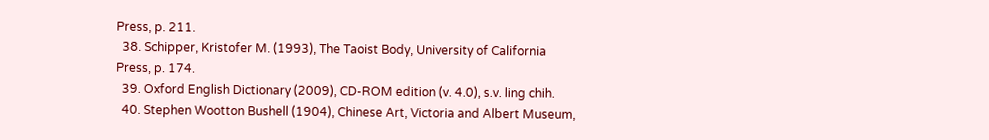Press, p. 211.
  38. Schipper, Kristofer M. (1993), The Taoist Body, University of California Press, p. 174.
  39. Oxford English Dictionary (2009), CD-ROM edition (v. 4.0), s.v. ling chih.
  40. Stephen Wootton Bushell (1904), Chinese Art, Victoria and Albert Museum,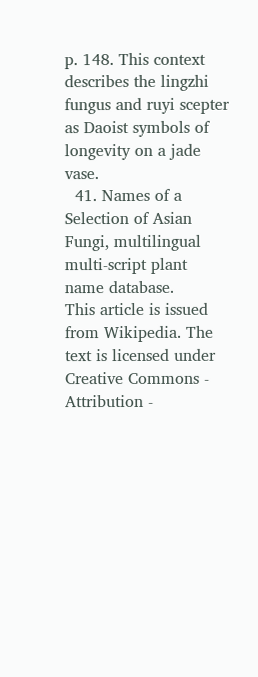p. 148. This context describes the lingzhi fungus and ruyi scepter as Daoist symbols of longevity on a jade vase.
  41. Names of a Selection of Asian Fungi, multilingual multi-script plant name database.
This article is issued from Wikipedia. The text is licensed under Creative Commons - Attribution -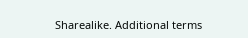Sharealike. Additional terms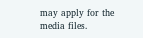may apply for the media files.